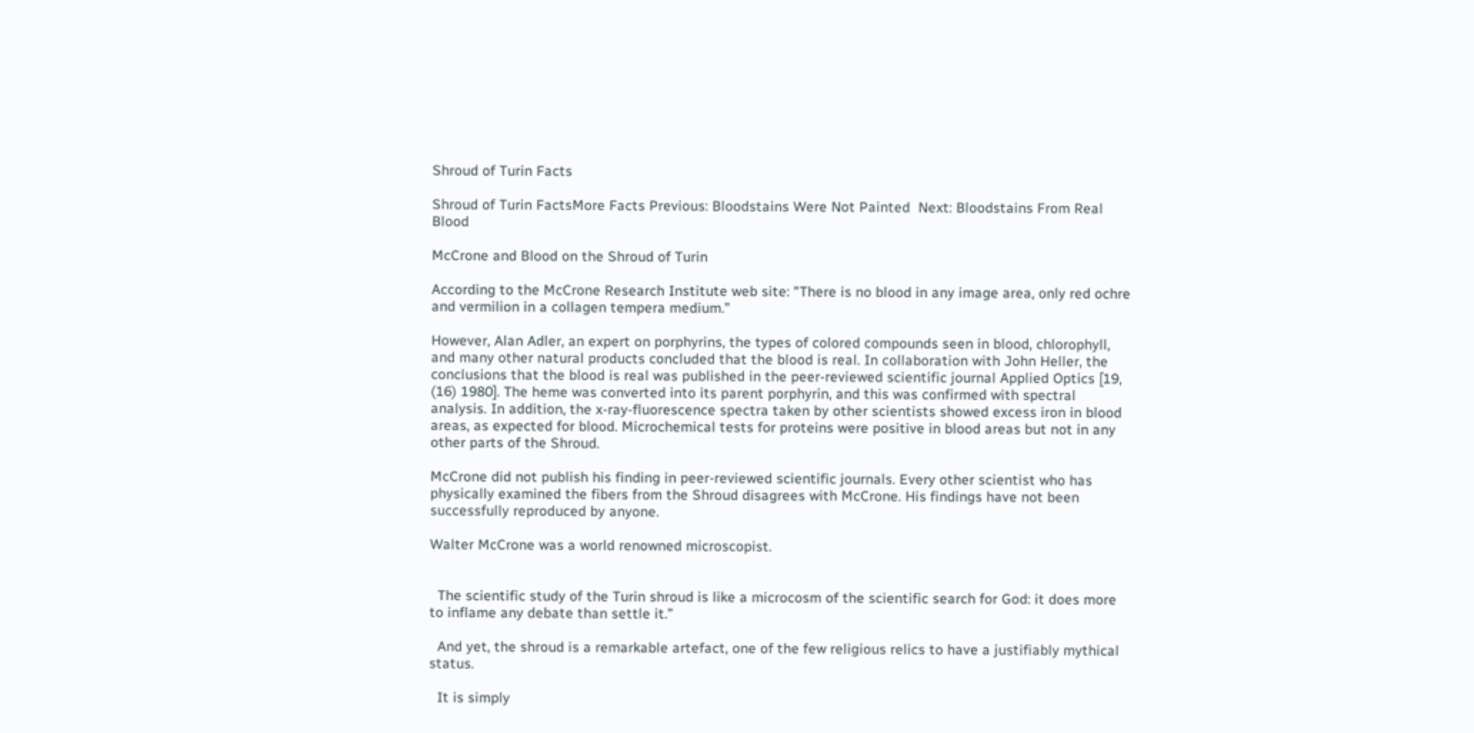Shroud of Turin Facts

Shroud of Turin FactsMore Facts Previous: Bloodstains Were Not Painted  Next: Bloodstains From Real Blood

McCrone and Blood on the Shroud of Turin

According to the McCrone Research Institute web site: "There is no blood in any image area, only red ochre and vermilion in a collagen tempera medium.”

However, Alan Adler, an expert on porphyrins, the types of colored compounds seen in blood, chlorophyll, and many other natural products concluded that the blood is real. In collaboration with John Heller, the conclusions that the blood is real was published in the peer-reviewed scientific journal Applied Optics [19, (16) 1980]. The heme was converted into its parent porphyrin, and this was confirmed with spectral analysis. In addition, the x-ray-fluorescence spectra taken by other scientists showed excess iron in blood areas, as expected for blood. Microchemical tests for proteins were positive in blood areas but not in any other parts of the Shroud.

McCrone did not publish his finding in peer-reviewed scientific journals. Every other scientist who has physically examined the fibers from the Shroud disagrees with McCrone. His findings have not been successfully reproduced by anyone.

Walter McCrone was a world renowned microscopist.


  The scientific study of the Turin shroud is like a microcosm of the scientific search for God: it does more to inflame any debate than settle it.”

  And yet, the shroud is a remarkable artefact, one of the few religious relics to have a justifiably mythical status.

  It is simply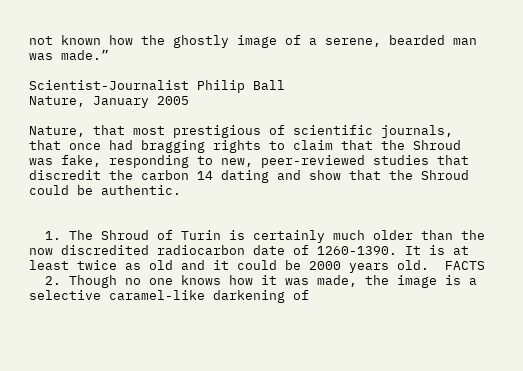not known how the ghostly image of a serene, bearded man was made.”

Scientist-Journalist Philip Ball
Nature, January 2005

Nature, that most prestigious of scientific journals, that once had bragging rights to claim that the Shroud was fake, responding to new, peer-reviewed studies that discredit the carbon 14 dating and show that the Shroud could be authentic.


  1. The Shroud of Turin is certainly much older than the now discredited radiocarbon date of 1260-1390. It is at least twice as old and it could be 2000 years old.  FACTS
  2. Though no one knows how it was made, the image is a selective caramel-like darkening of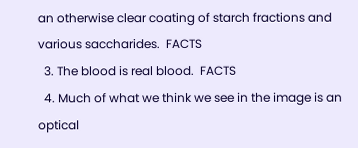an otherwise clear coating of starch fractions and various saccharides.  FACTS
  3. The blood is real blood.  FACTS
  4. Much of what we think we see in the image is an optical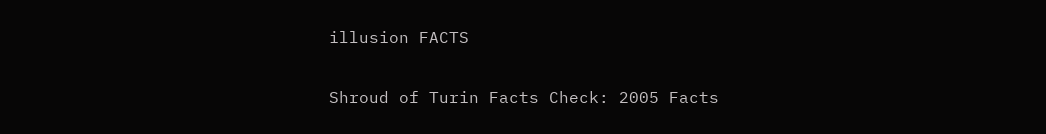illusion FACTS

Shroud of Turin Facts Check: 2005 Facts